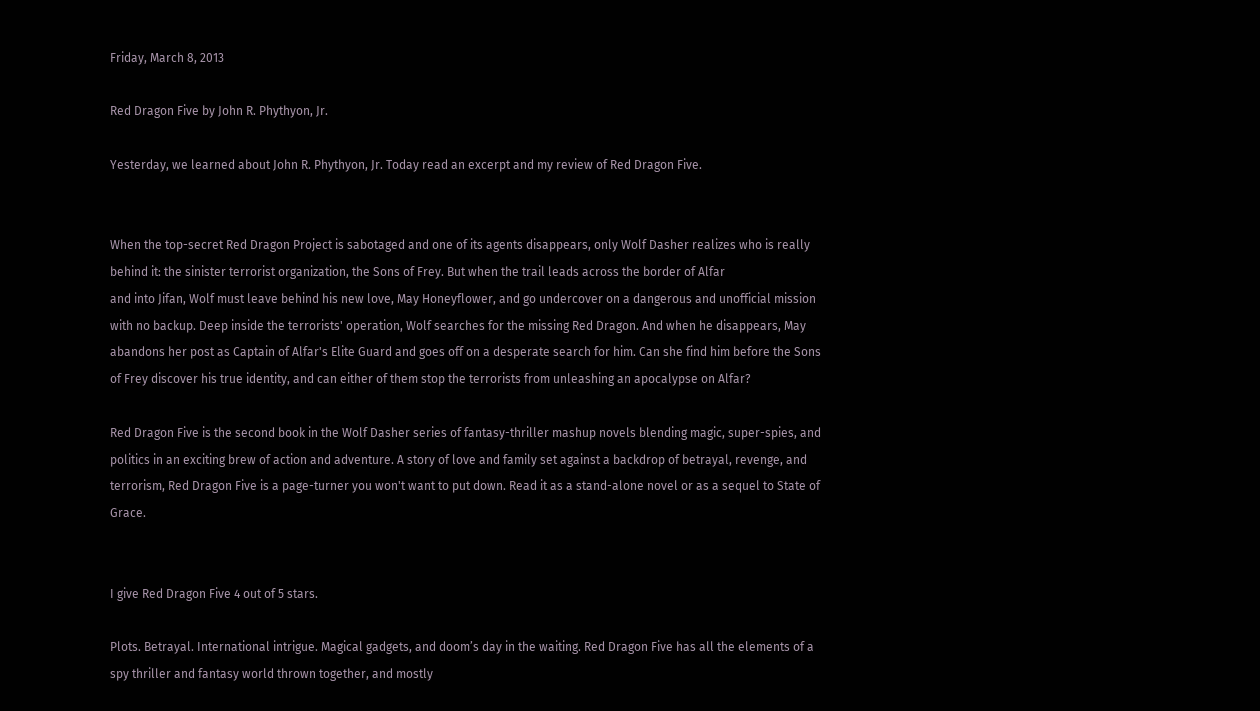Friday, March 8, 2013

Red Dragon Five by John R. Phythyon, Jr.

Yesterday, we learned about John R. Phythyon, Jr. Today read an excerpt and my review of Red Dragon Five.


When the top-secret Red Dragon Project is sabotaged and one of its agents disappears, only Wolf Dasher realizes who is really behind it: the sinister terrorist organization, the Sons of Frey. But when the trail leads across the border of Alfar
and into Jifan, Wolf must leave behind his new love, May Honeyflower, and go undercover on a dangerous and unofficial mission with no backup. Deep inside the terrorists' operation, Wolf searches for the missing Red Dragon. And when he disappears, May abandons her post as Captain of Alfar's Elite Guard and goes off on a desperate search for him. Can she find him before the Sons of Frey discover his true identity, and can either of them stop the terrorists from unleashing an apocalypse on Alfar?

Red Dragon Five is the second book in the Wolf Dasher series of fantasy-thriller mashup novels blending magic, super-spies, and politics in an exciting brew of action and adventure. A story of love and family set against a backdrop of betrayal, revenge, and terrorism, Red Dragon Five is a page-turner you won't want to put down. Read it as a stand-alone novel or as a sequel to State of Grace.


I give Red Dragon Five 4 out of 5 stars.

Plots. Betrayal. International intrigue. Magical gadgets, and doom’s day in the waiting. Red Dragon Five has all the elements of a spy thriller and fantasy world thrown together, and mostly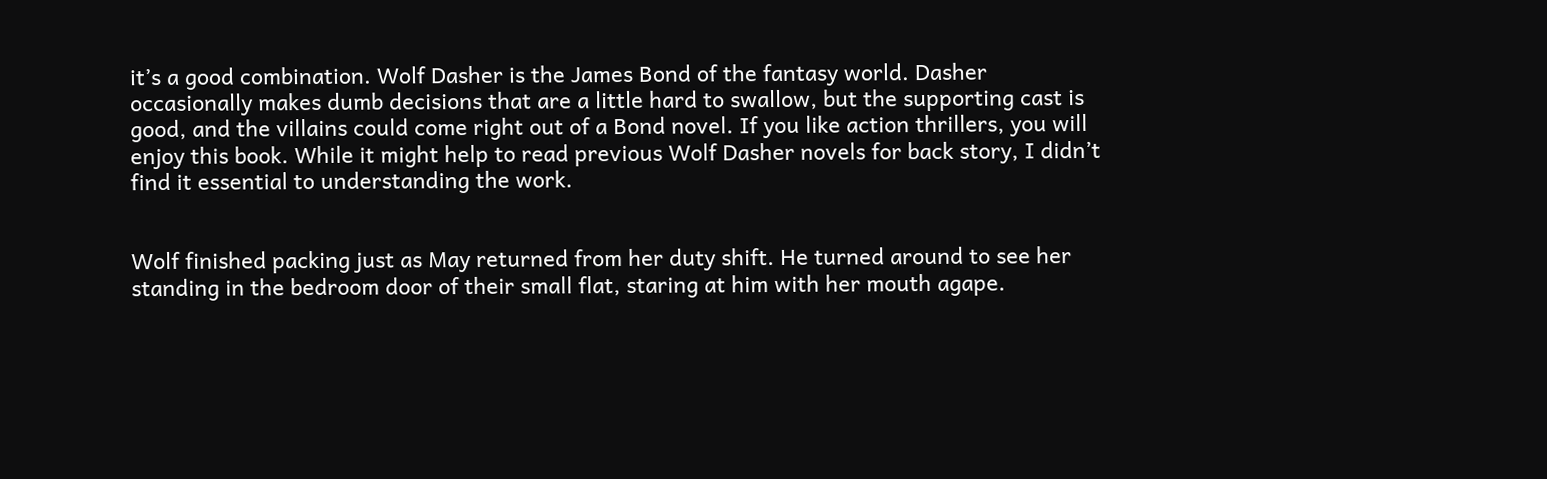it’s a good combination. Wolf Dasher is the James Bond of the fantasy world. Dasher occasionally makes dumb decisions that are a little hard to swallow, but the supporting cast is good, and the villains could come right out of a Bond novel. If you like action thrillers, you will enjoy this book. While it might help to read previous Wolf Dasher novels for back story, I didn’t find it essential to understanding the work.


Wolf finished packing just as May returned from her duty shift. He turned around to see her standing in the bedroom door of their small flat, staring at him with her mouth agape.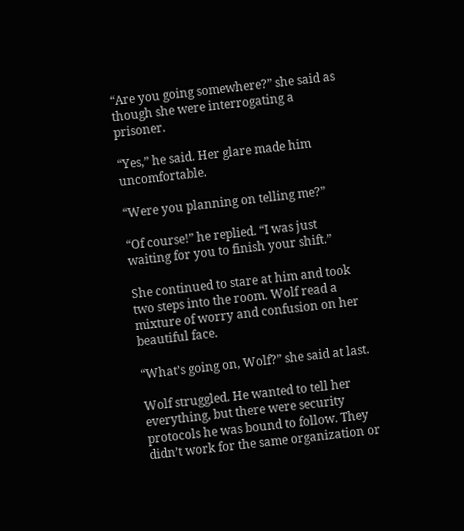“Are you going somewhere?” she said as though she were interrogating a prisoner.

“Yes,” he said. Her glare made him uncomfortable.

“Were you planning on telling me?”

“Of course!” he replied. “I was just waiting for you to finish your shift.”

She continued to stare at him and took two steps into the room. Wolf read a mixture of worry and confusion on her beautiful face.

“What’s going on, Wolf?” she said at last.

Wolf struggled. He wanted to tell her everything, but there were security protocols he was bound to follow. They didn’t work for the same organization or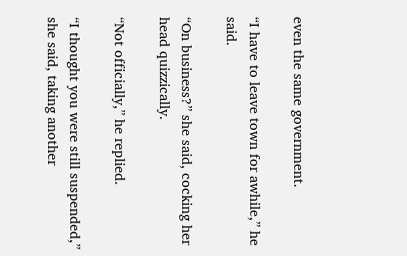even the same government.

“I have to leave town for awhile,” he said.

“On business?” she said, cocking her head quizzically.

“Not officially,” he replied.

“I thought you were still suspended,” she said, taking another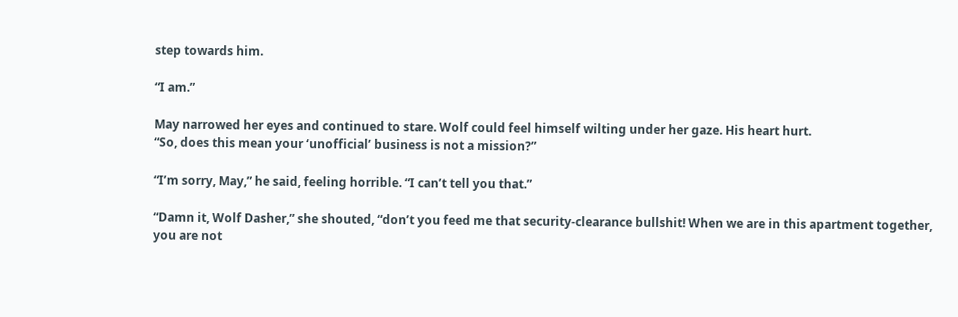step towards him.

“I am.”

May narrowed her eyes and continued to stare. Wolf could feel himself wilting under her gaze. His heart hurt.
“So, does this mean your ‘unofficial’ business is not a mission?”

“I’m sorry, May,” he said, feeling horrible. “I can’t tell you that.”

“Damn it, Wolf Dasher,” she shouted, “don’t you feed me that security-clearance bullshit! When we are in this apartment together, you are not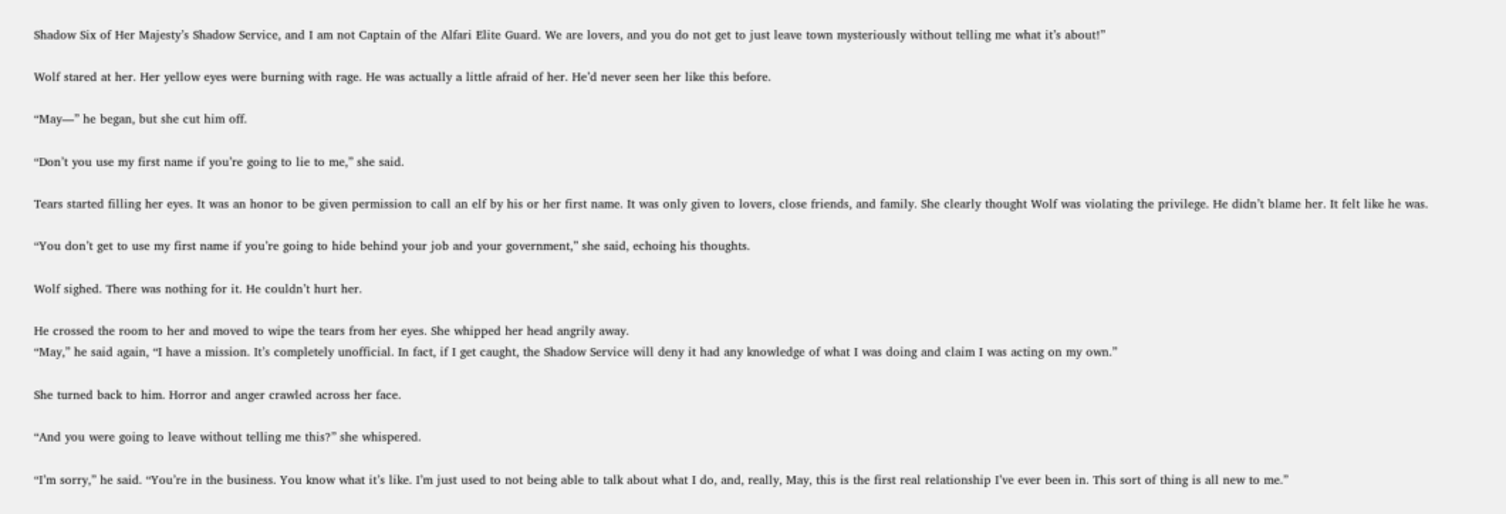Shadow Six of Her Majesty’s Shadow Service, and I am not Captain of the Alfari Elite Guard. We are lovers, and you do not get to just leave town mysteriously without telling me what it’s about!”

Wolf stared at her. Her yellow eyes were burning with rage. He was actually a little afraid of her. He’d never seen her like this before.

“May—” he began, but she cut him off.

“Don’t you use my first name if you’re going to lie to me,” she said.

Tears started filling her eyes. It was an honor to be given permission to call an elf by his or her first name. It was only given to lovers, close friends, and family. She clearly thought Wolf was violating the privilege. He didn’t blame her. It felt like he was.

“You don’t get to use my first name if you’re going to hide behind your job and your government,” she said, echoing his thoughts.

Wolf sighed. There was nothing for it. He couldn’t hurt her.

He crossed the room to her and moved to wipe the tears from her eyes. She whipped her head angrily away.
“May,” he said again, “I have a mission. It’s completely unofficial. In fact, if I get caught, the Shadow Service will deny it had any knowledge of what I was doing and claim I was acting on my own.”

She turned back to him. Horror and anger crawled across her face.

“And you were going to leave without telling me this?” she whispered.

“I’m sorry,” he said. “You’re in the business. You know what it’s like. I’m just used to not being able to talk about what I do, and, really, May, this is the first real relationship I’ve ever been in. This sort of thing is all new to me.”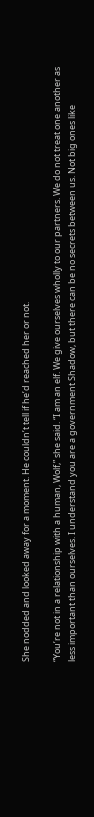She nodded and looked away for a moment. He couldn’t tell if he’d reached her or not.

“You’re not in a relationship with a human, Wolf,” she said. “I am an elf. We give ourselves wholly to our partners. We do not treat one another as less important than ourselves. I understand you are a government Shadow, but there can be no secrets between us. Not big ones like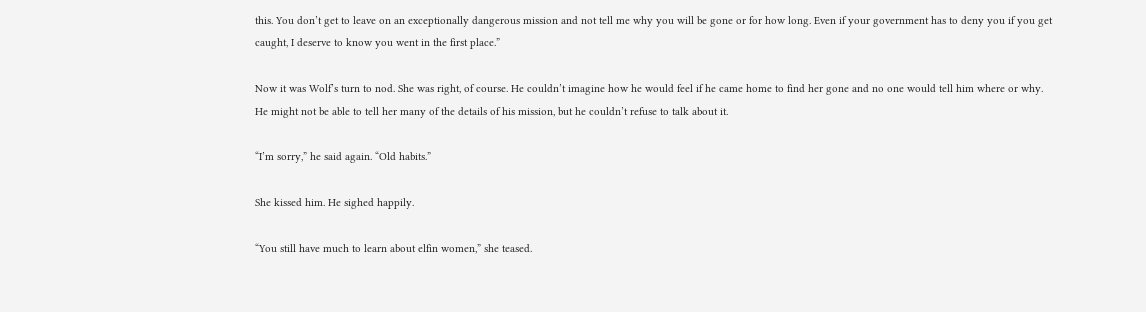this. You don’t get to leave on an exceptionally dangerous mission and not tell me why you will be gone or for how long. Even if your government has to deny you if you get caught, I deserve to know you went in the first place.”

Now it was Wolf’s turn to nod. She was right, of course. He couldn’t imagine how he would feel if he came home to find her gone and no one would tell him where or why. He might not be able to tell her many of the details of his mission, but he couldn’t refuse to talk about it.

“I’m sorry,” he said again. “Old habits.”

She kissed him. He sighed happily.

“You still have much to learn about elfin women,” she teased.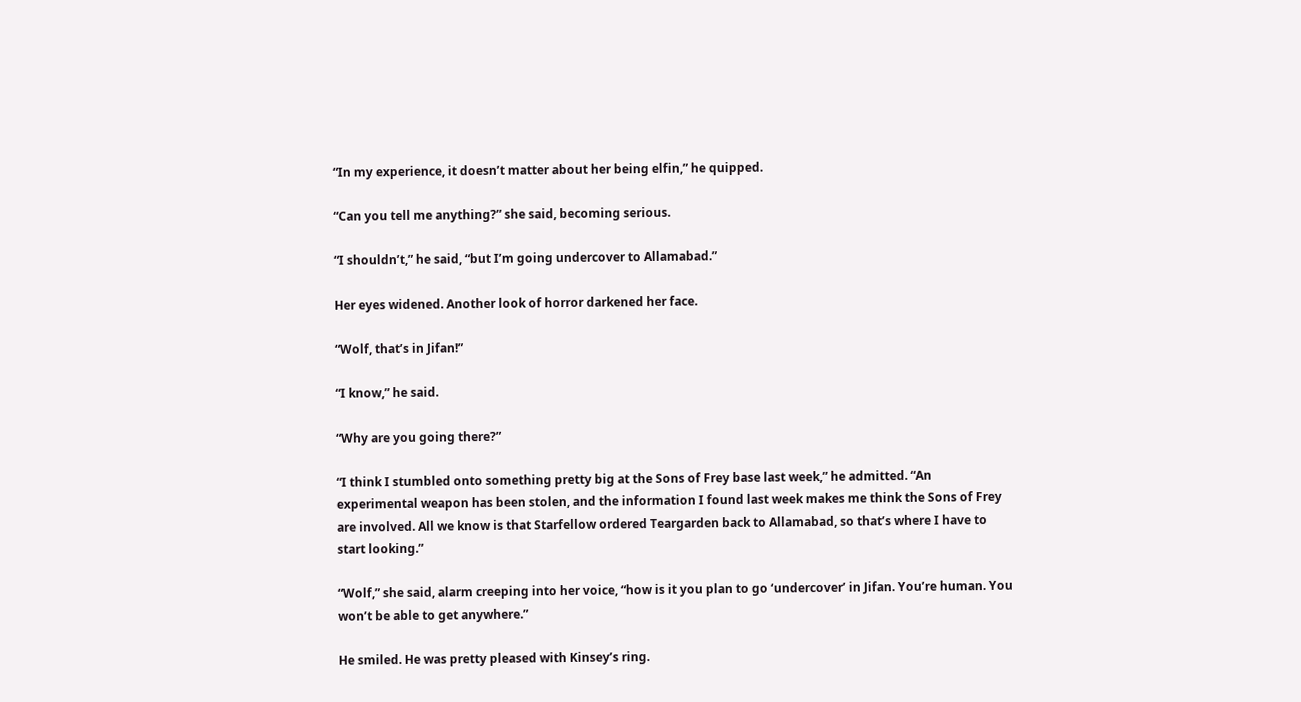“In my experience, it doesn’t matter about her being elfin,” he quipped.

“Can you tell me anything?” she said, becoming serious.

“I shouldn’t,” he said, “but I’m going undercover to Allamabad.”

Her eyes widened. Another look of horror darkened her face.

“Wolf, that’s in Jifan!”

“I know,” he said.

“Why are you going there?”

“I think I stumbled onto something pretty big at the Sons of Frey base last week,” he admitted. “An experimental weapon has been stolen, and the information I found last week makes me think the Sons of Frey are involved. All we know is that Starfellow ordered Teargarden back to Allamabad, so that’s where I have to start looking.”

“Wolf,” she said, alarm creeping into her voice, “how is it you plan to go ‘undercover’ in Jifan. You’re human. You won’t be able to get anywhere.”

He smiled. He was pretty pleased with Kinsey’s ring.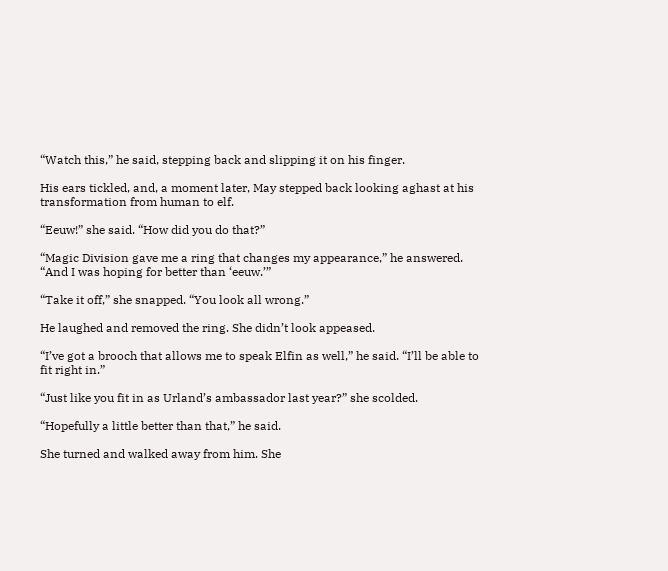“Watch this,” he said, stepping back and slipping it on his finger.

His ears tickled, and, a moment later, May stepped back looking aghast at his transformation from human to elf.

“Eeuw!” she said. “How did you do that?”

“Magic Division gave me a ring that changes my appearance,” he answered. “And I was hoping for better than ‘eeuw.’”

“Take it off,” she snapped. “You look all wrong.”

He laughed and removed the ring. She didn’t look appeased.

“I’ve got a brooch that allows me to speak Elfin as well,” he said. “I’ll be able to fit right in.”

“Just like you fit in as Urland’s ambassador last year?” she scolded.

“Hopefully a little better than that,” he said.

She turned and walked away from him. She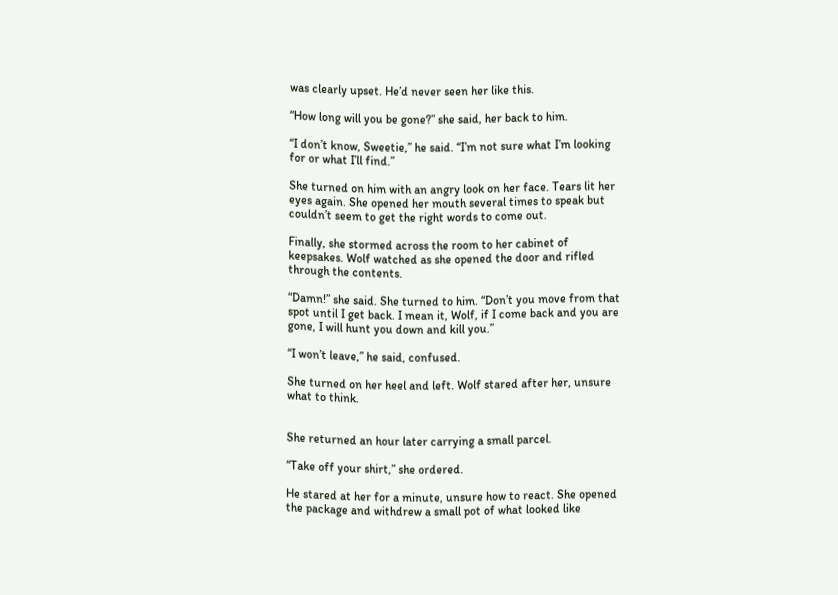was clearly upset. He’d never seen her like this.

“How long will you be gone?” she said, her back to him.

“I don’t know, Sweetie,” he said. “I’m not sure what I’m looking for or what I’ll find.”

She turned on him with an angry look on her face. Tears lit her eyes again. She opened her mouth several times to speak but couldn’t seem to get the right words to come out.

Finally, she stormed across the room to her cabinet of keepsakes. Wolf watched as she opened the door and rifled through the contents.

“Damn!” she said. She turned to him. “Don’t you move from that spot until I get back. I mean it, Wolf, if I come back and you are gone, I will hunt you down and kill you.”

“I won’t leave,” he said, confused.

She turned on her heel and left. Wolf stared after her, unsure what to think.


She returned an hour later carrying a small parcel.

“Take off your shirt,” she ordered.

He stared at her for a minute, unsure how to react. She opened the package and withdrew a small pot of what looked like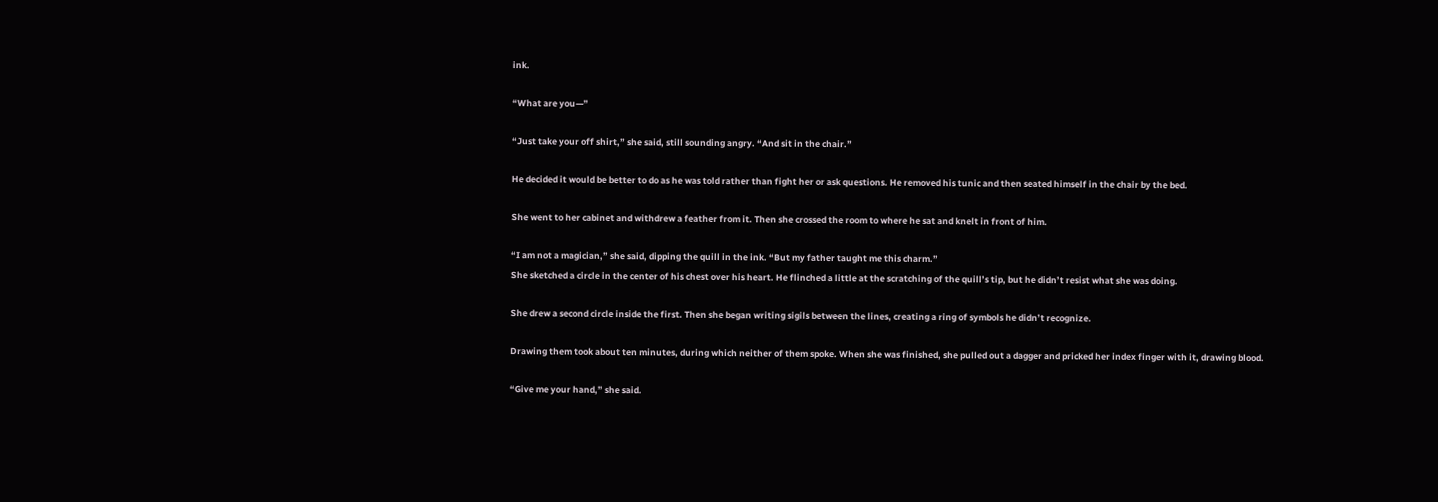ink.

“What are you—”

“Just take your off shirt,” she said, still sounding angry. “And sit in the chair.”

He decided it would be better to do as he was told rather than fight her or ask questions. He removed his tunic and then seated himself in the chair by the bed.

She went to her cabinet and withdrew a feather from it. Then she crossed the room to where he sat and knelt in front of him.

“I am not a magician,” she said, dipping the quill in the ink. “But my father taught me this charm.”
She sketched a circle in the center of his chest over his heart. He flinched a little at the scratching of the quill’s tip, but he didn’t resist what she was doing.

She drew a second circle inside the first. Then she began writing sigils between the lines, creating a ring of symbols he didn’t recognize.

Drawing them took about ten minutes, during which neither of them spoke. When she was finished, she pulled out a dagger and pricked her index finger with it, drawing blood.

“Give me your hand,” she said.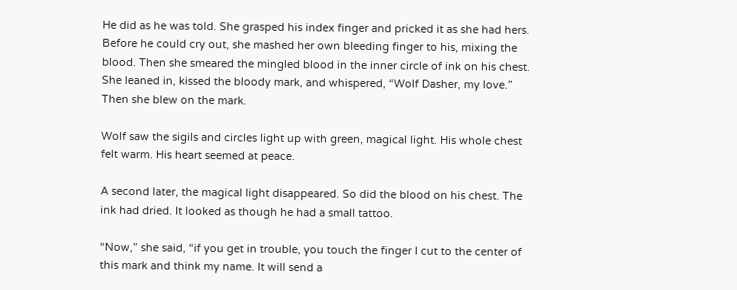He did as he was told. She grasped his index finger and pricked it as she had hers. Before he could cry out, she mashed her own bleeding finger to his, mixing the blood. Then she smeared the mingled blood in the inner circle of ink on his chest. She leaned in, kissed the bloody mark, and whispered, “Wolf Dasher, my love.” Then she blew on the mark.

Wolf saw the sigils and circles light up with green, magical light. His whole chest felt warm. His heart seemed at peace.

A second later, the magical light disappeared. So did the blood on his chest. The ink had dried. It looked as though he had a small tattoo.

“Now,” she said, “if you get in trouble, you touch the finger I cut to the center of this mark and think my name. It will send a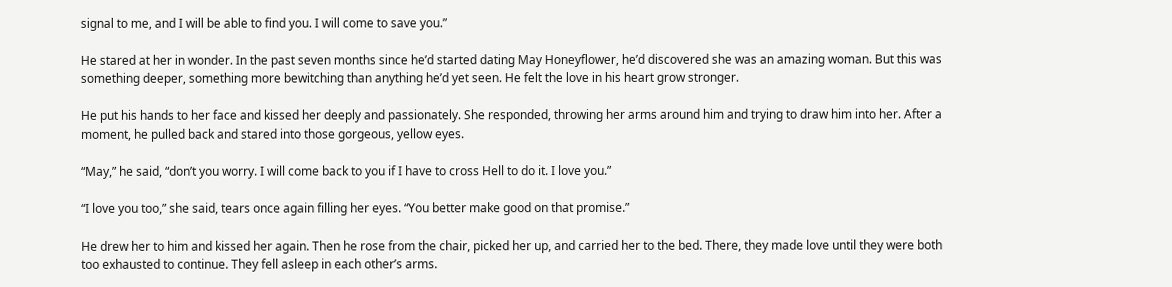signal to me, and I will be able to find you. I will come to save you.”

He stared at her in wonder. In the past seven months since he’d started dating May Honeyflower, he’d discovered she was an amazing woman. But this was something deeper, something more bewitching than anything he’d yet seen. He felt the love in his heart grow stronger.

He put his hands to her face and kissed her deeply and passionately. She responded, throwing her arms around him and trying to draw him into her. After a moment, he pulled back and stared into those gorgeous, yellow eyes.

“May,” he said, “don’t you worry. I will come back to you if I have to cross Hell to do it. I love you.”

“I love you too,” she said, tears once again filling her eyes. “You better make good on that promise.”

He drew her to him and kissed her again. Then he rose from the chair, picked her up, and carried her to the bed. There, they made love until they were both too exhausted to continue. They fell asleep in each other’s arms.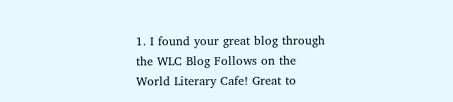1. I found your great blog through the WLC Blog Follows on the World Literary Cafe! Great to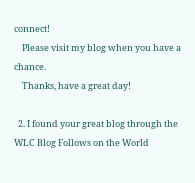connect!
    Please visit my blog when you have a chance.
    Thanks, have a great day!

  2. I found your great blog through the WLC Blog Follows on the World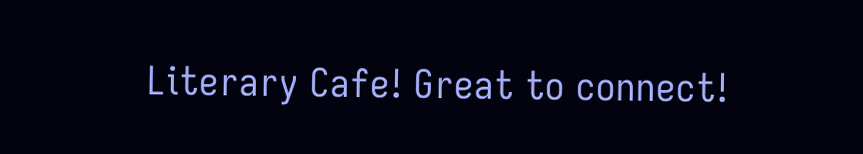Literary Cafe! Great to connect!